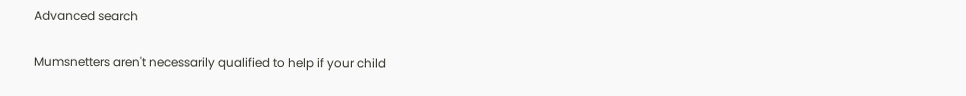Advanced search

Mumsnetters aren't necessarily qualified to help if your child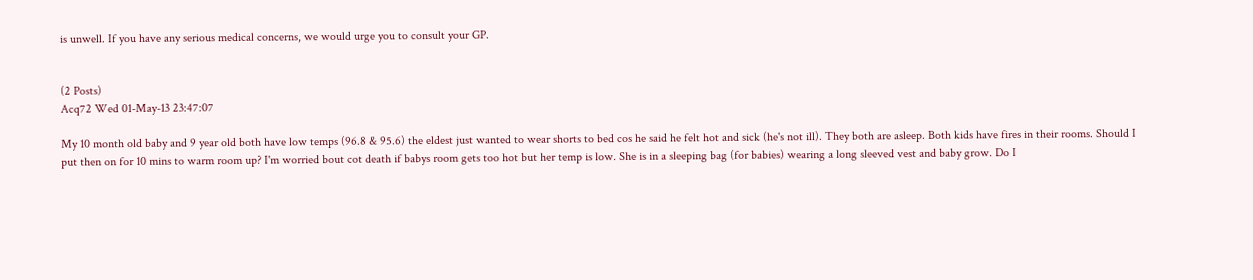is unwell. If you have any serious medical concerns, we would urge you to consult your GP.


(2 Posts)
Acq72 Wed 01-May-13 23:47:07

My 10 month old baby and 9 year old both have low temps (96.8 & 95.6) the eldest just wanted to wear shorts to bed cos he said he felt hot and sick (he's not ill). They both are asleep. Both kids have fires in their rooms. Should I put then on for 10 mins to warm room up? I'm worried bout cot death if babys room gets too hot but her temp is low. She is in a sleeping bag (for babies) wearing a long sleeved vest and baby grow. Do I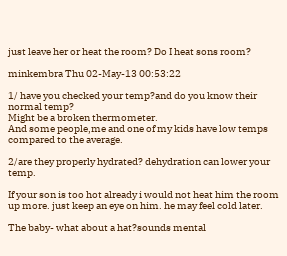just leave her or heat the room? Do I heat sons room?

minkembra Thu 02-May-13 00:53:22

1/ have you checked your temp?and do you know their normal temp?
Might be a broken thermometer.
And some people,me and one of my kids have low temps compared to the average.

2/are they properly hydrated? dehydration can lower your temp.

If your son is too hot already i would not heat him the room up more. just keep an eye on him. he may feel cold later.

The baby- what about a hat?sounds mental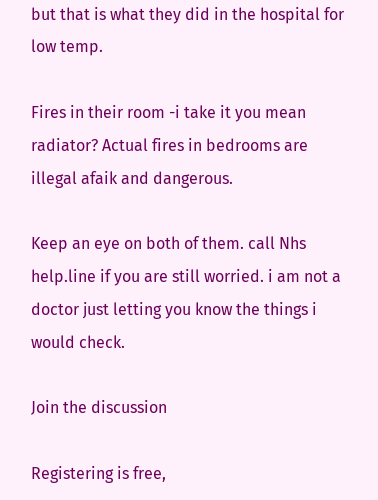but that is what they did in the hospital for low temp.

Fires in their room -i take it you mean radiator? Actual fires in bedrooms are illegal afaik and dangerous.

Keep an eye on both of them. call Nhs help.line if you are still worried. i am not a doctor just letting you know the things i would check.

Join the discussion

Registering is free,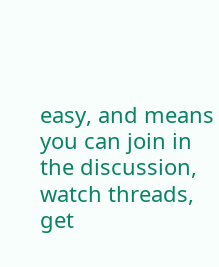easy, and means you can join in the discussion, watch threads, get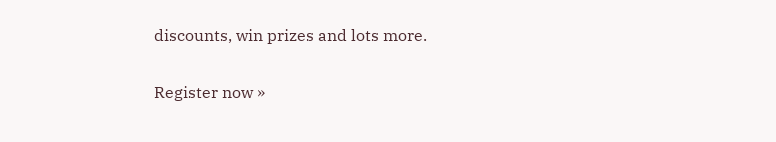discounts, win prizes and lots more.

Register now »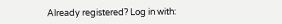Already registered? Log in with: